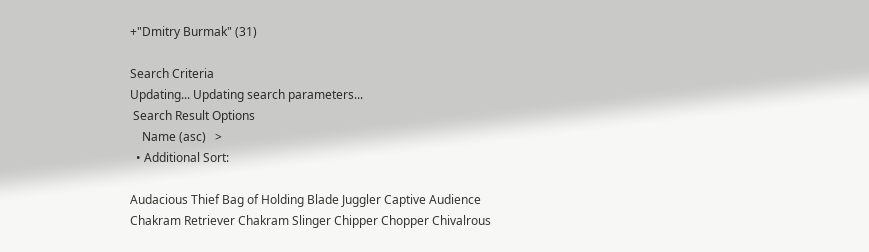+"Dmitry Burmak" (31)

Search Criteria
Updating... Updating search parameters...
 Search Result Options
    Name (asc)   >
  • Additional Sort:

Audacious Thief Bag of Holding Blade Juggler Captive Audience Chakram Retriever Chakram Slinger Chipper Chopper Chivalrous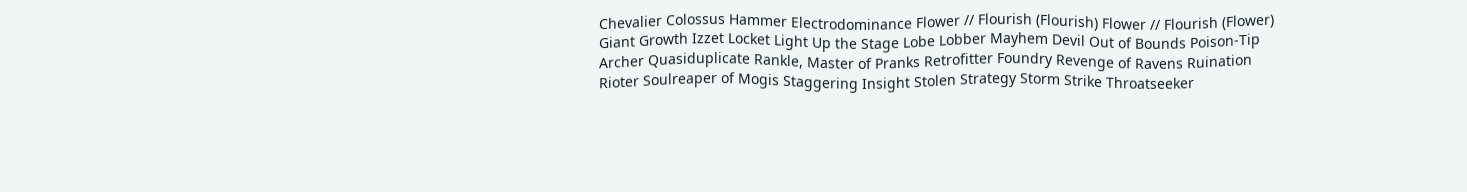Chevalier Colossus Hammer Electrodominance Flower // Flourish (Flourish) Flower // Flourish (Flower) Giant Growth Izzet Locket Light Up the Stage Lobe Lobber Mayhem Devil Out of Bounds Poison-Tip Archer Quasiduplicate Rankle, Master of Pranks Retrofitter Foundry Revenge of Ravens Ruination Rioter Soulreaper of Mogis Staggering Insight Stolen Strategy Storm Strike Throatseeker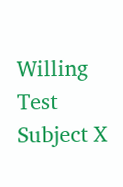Willing Test Subject X